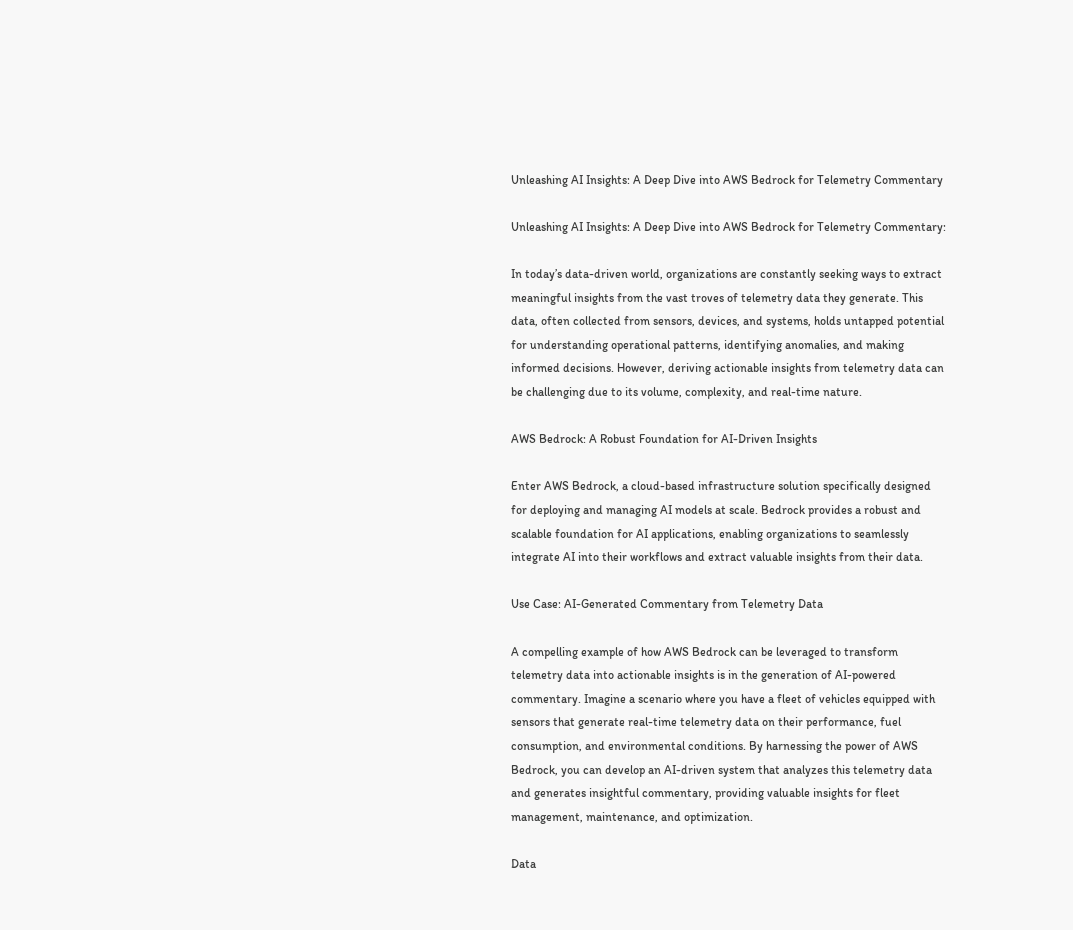Unleashing AI Insights: A Deep Dive into AWS Bedrock for Telemetry Commentary

Unleashing AI Insights: A Deep Dive into AWS Bedrock for Telemetry Commentary:

In today’s data-driven world, organizations are constantly seeking ways to extract meaningful insights from the vast troves of telemetry data they generate. This data, often collected from sensors, devices, and systems, holds untapped potential for understanding operational patterns, identifying anomalies, and making informed decisions. However, deriving actionable insights from telemetry data can be challenging due to its volume, complexity, and real-time nature.

AWS Bedrock: A Robust Foundation for AI-Driven Insights

Enter AWS Bedrock, a cloud-based infrastructure solution specifically designed for deploying and managing AI models at scale. Bedrock provides a robust and scalable foundation for AI applications, enabling organizations to seamlessly integrate AI into their workflows and extract valuable insights from their data.

Use Case: AI-Generated Commentary from Telemetry Data

A compelling example of how AWS Bedrock can be leveraged to transform telemetry data into actionable insights is in the generation of AI-powered commentary. Imagine a scenario where you have a fleet of vehicles equipped with sensors that generate real-time telemetry data on their performance, fuel consumption, and environmental conditions. By harnessing the power of AWS Bedrock, you can develop an AI-driven system that analyzes this telemetry data and generates insightful commentary, providing valuable insights for fleet management, maintenance, and optimization.

Data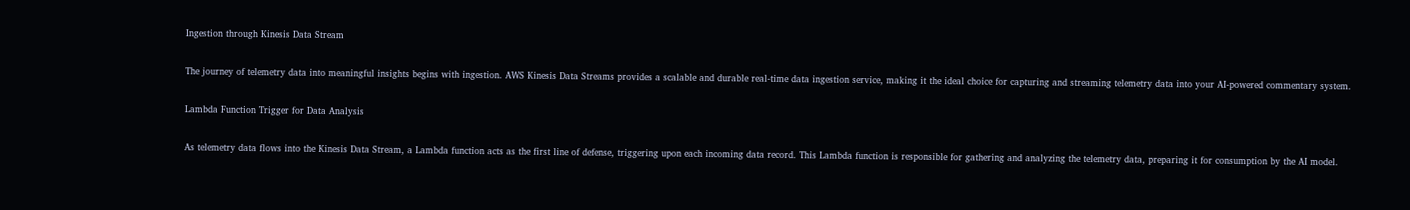Ingestion through Kinesis Data Stream

The journey of telemetry data into meaningful insights begins with ingestion. AWS Kinesis Data Streams provides a scalable and durable real-time data ingestion service, making it the ideal choice for capturing and streaming telemetry data into your AI-powered commentary system.

Lambda Function Trigger for Data Analysis

As telemetry data flows into the Kinesis Data Stream, a Lambda function acts as the first line of defense, triggering upon each incoming data record. This Lambda function is responsible for gathering and analyzing the telemetry data, preparing it for consumption by the AI model.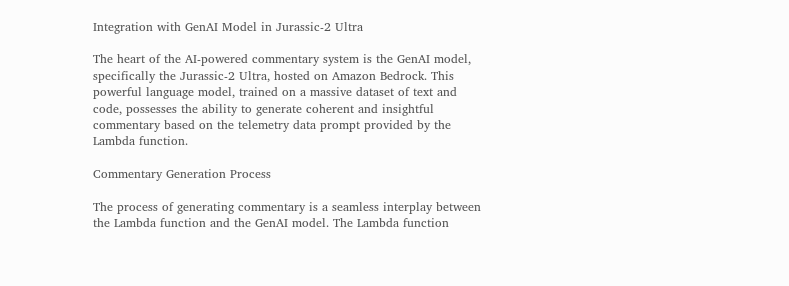Integration with GenAI Model in Jurassic-2 Ultra

The heart of the AI-powered commentary system is the GenAI model, specifically the Jurassic-2 Ultra, hosted on Amazon Bedrock. This powerful language model, trained on a massive dataset of text and code, possesses the ability to generate coherent and insightful commentary based on the telemetry data prompt provided by the Lambda function.

Commentary Generation Process

The process of generating commentary is a seamless interplay between the Lambda function and the GenAI model. The Lambda function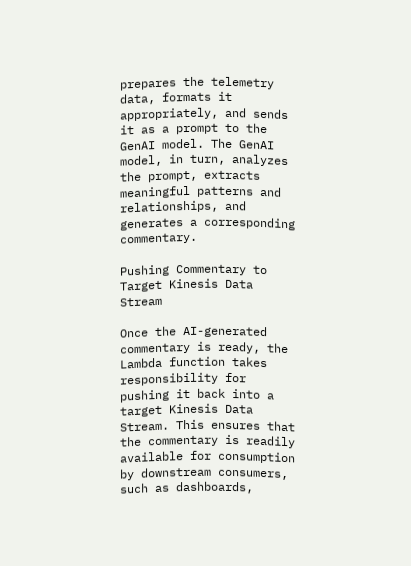prepares the telemetry data, formats it appropriately, and sends it as a prompt to the GenAI model. The GenAI model, in turn, analyzes the prompt, extracts meaningful patterns and relationships, and generates a corresponding commentary.

Pushing Commentary to Target Kinesis Data Stream

Once the AI-generated commentary is ready, the Lambda function takes responsibility for pushing it back into a target Kinesis Data Stream. This ensures that the commentary is readily available for consumption by downstream consumers, such as dashboards,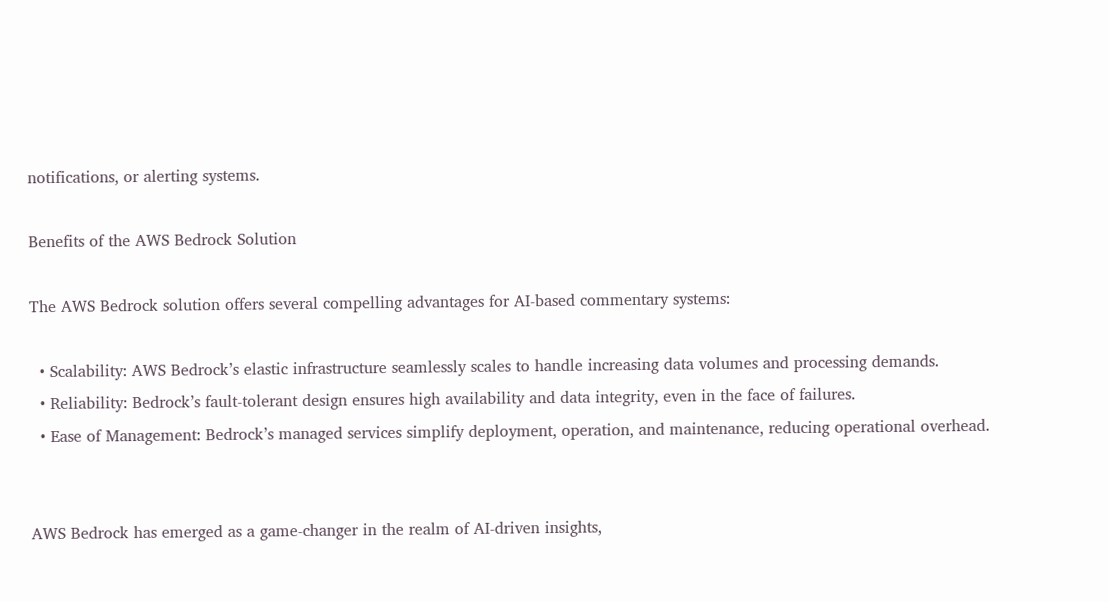notifications, or alerting systems.

Benefits of the AWS Bedrock Solution

The AWS Bedrock solution offers several compelling advantages for AI-based commentary systems:

  • Scalability: AWS Bedrock’s elastic infrastructure seamlessly scales to handle increasing data volumes and processing demands.
  • Reliability: Bedrock’s fault-tolerant design ensures high availability and data integrity, even in the face of failures.
  • Ease of Management: Bedrock’s managed services simplify deployment, operation, and maintenance, reducing operational overhead.


AWS Bedrock has emerged as a game-changer in the realm of AI-driven insights,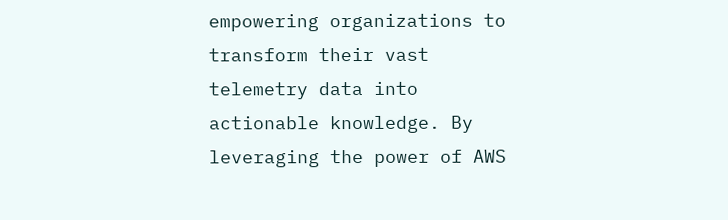empowering organizations to transform their vast telemetry data into actionable knowledge. By leveraging the power of AWS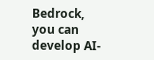Bedrock, you can develop AI-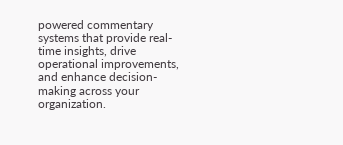powered commentary systems that provide real-time insights, drive operational improvements, and enhance decision-making across your organization.